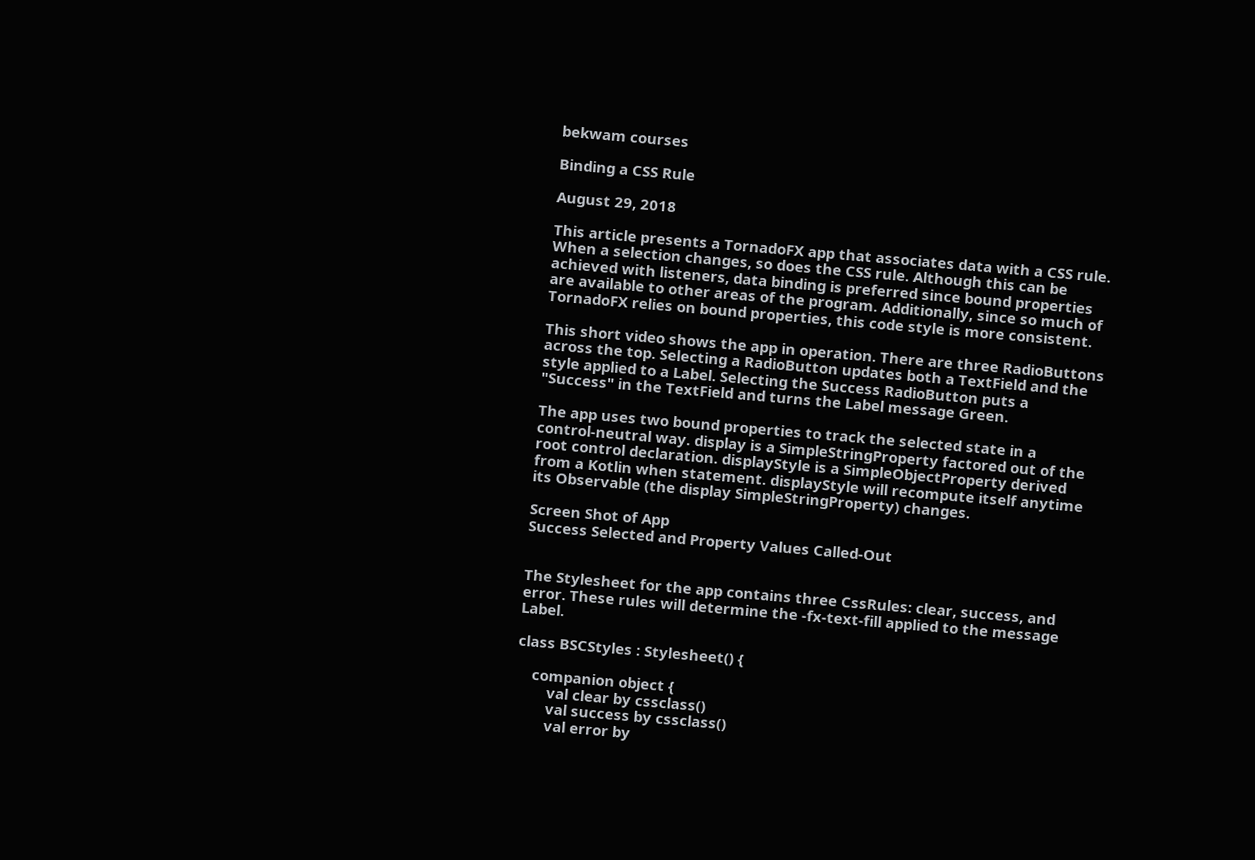bekwam courses

Binding a CSS Rule

August 29, 2018

This article presents a TornadoFX app that associates data with a CSS rule. When a selection changes, so does the CSS rule. Although this can be achieved with listeners, data binding is preferred since bound properties are available to other areas of the program. Additionally, since so much of TornadoFX relies on bound properties, this code style is more consistent.

This short video shows the app in operation. There are three RadioButtons across the top. Selecting a RadioButton updates both a TextField and the style applied to a Label. Selecting the Success RadioButton puts a "Success" in the TextField and turns the Label message Green.

The app uses two bound properties to track the selected state in a control-neutral way. display is a SimpleStringProperty factored out of the root control declaration. displayStyle is a SimpleObjectProperty derived from a Kotlin when statement. displayStyle will recompute itself anytime its Observable (the display SimpleStringProperty) changes.

Screen Shot of App
Success Selected and Property Values Called-Out


The Stylesheet for the app contains three CssRules: clear, success, and error. These rules will determine the -fx-text-fill applied to the message Label.

class BSCStyles : Stylesheet() {

    companion object {
        val clear by cssclass()
        val success by cssclass()
        val error by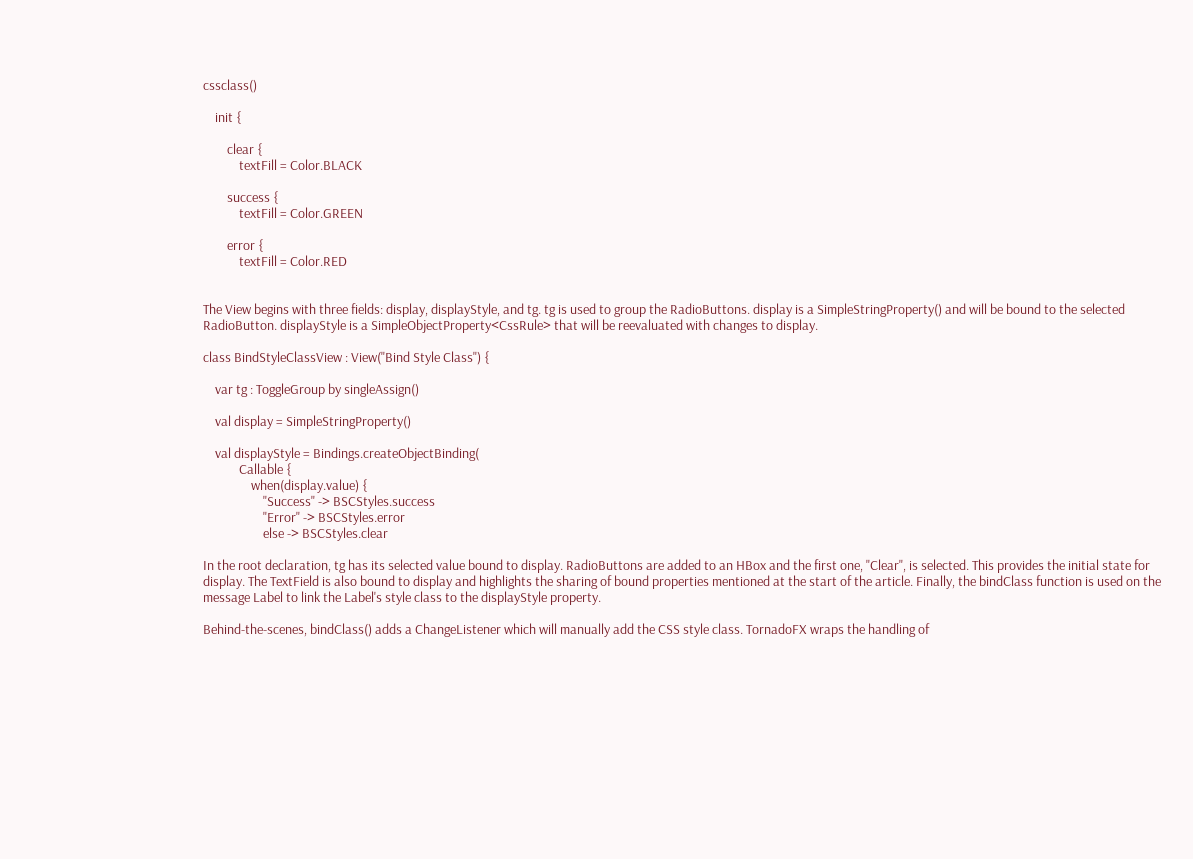cssclass()

    init {

        clear {
            textFill = Color.BLACK

        success {
            textFill = Color.GREEN

        error {
            textFill = Color.RED


The View begins with three fields: display, displayStyle, and tg. tg is used to group the RadioButtons. display is a SimpleStringProperty() and will be bound to the selected RadioButton. displayStyle is a SimpleObjectProperty<CssRule> that will be reevaluated with changes to display.

class BindStyleClassView : View("Bind Style Class") {

    var tg : ToggleGroup by singleAssign()

    val display = SimpleStringProperty()

    val displayStyle = Bindings.createObjectBinding(
            Callable {
                when(display.value) {
                    "Success" -> BSCStyles.success
                    "Error" -> BSCStyles.error
                    else -> BSCStyles.clear

In the root declaration, tg has its selected value bound to display. RadioButtons are added to an HBox and the first one, "Clear", is selected. This provides the initial state for display. The TextField is also bound to display and highlights the sharing of bound properties mentioned at the start of the article. Finally, the bindClass function is used on the message Label to link the Label's style class to the displayStyle property.

Behind-the-scenes, bindClass() adds a ChangeListener which will manually add the CSS style class. TornadoFX wraps the handling of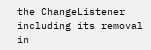the ChangeListener including its removal in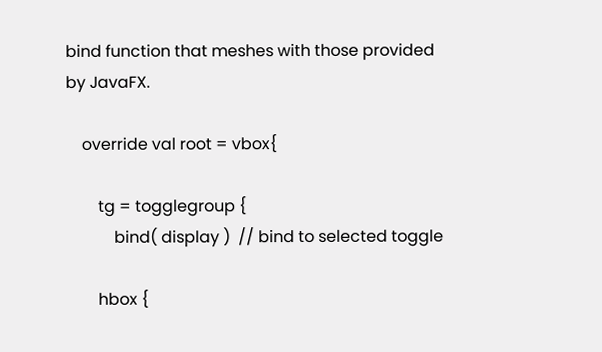bind function that meshes with those provided by JavaFX.

    override val root = vbox{

        tg = togglegroup {
            bind( display )  // bind to selected toggle

        hbox {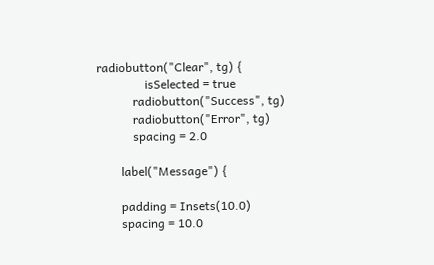radiobutton("Clear", tg) {
                isSelected = true
            radiobutton("Success", tg)
            radiobutton("Error", tg)
            spacing = 2.0

        label("Message") {

        padding = Insets(10.0)
        spacing = 10.0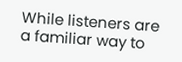While listeners are a familiar way to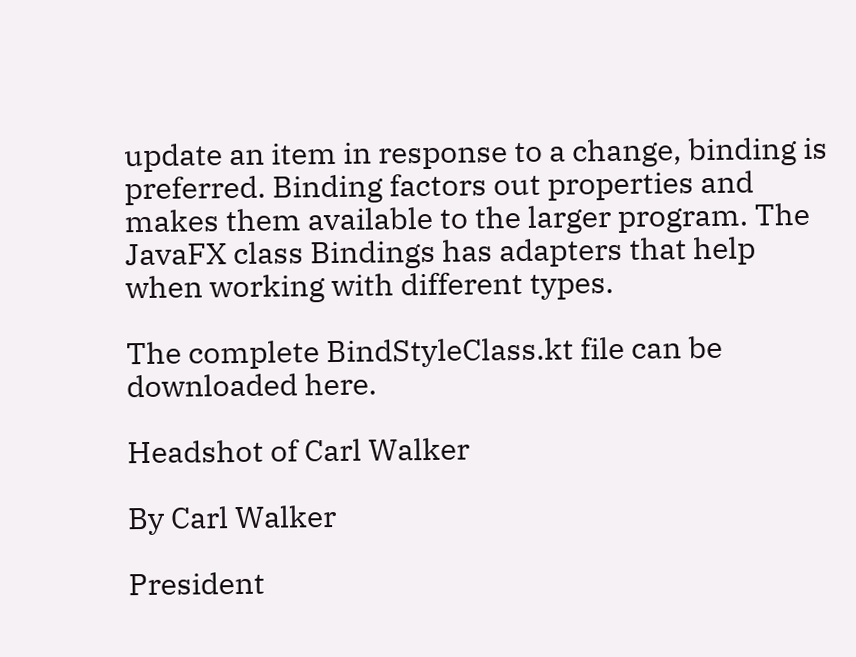update an item in response to a change, binding is preferred. Binding factors out properties and makes them available to the larger program. The JavaFX class Bindings has adapters that help when working with different types.

The complete BindStyleClass.kt file can be downloaded here.

Headshot of Carl Walker

By Carl Walker

President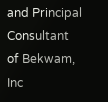and Principal Consultant of Bekwam, Inc